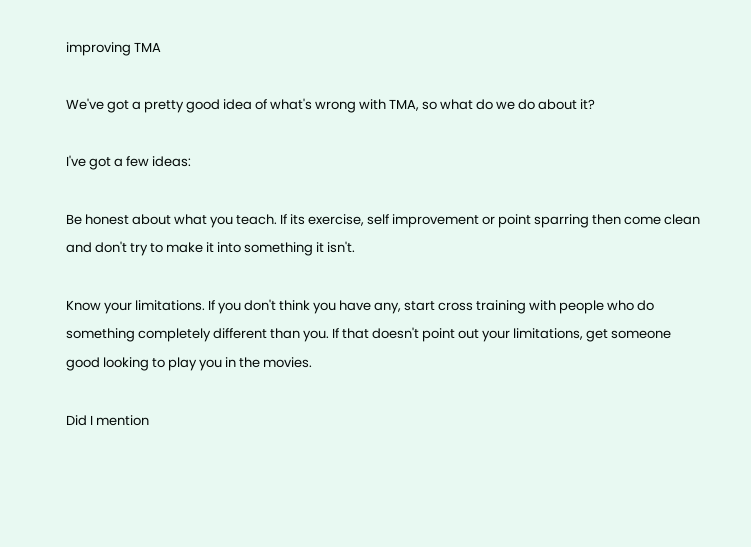improving TMA

We've got a pretty good idea of what's wrong with TMA, so what do we do about it?

I've got a few ideas:

Be honest about what you teach. If its exercise, self improvement or point sparring then come clean and don't try to make it into something it isn't.

Know your limitations. If you don't think you have any, start cross training with people who do something completely different than you. If that doesn't point out your limitations, get someone good looking to play you in the movies.

Did I mention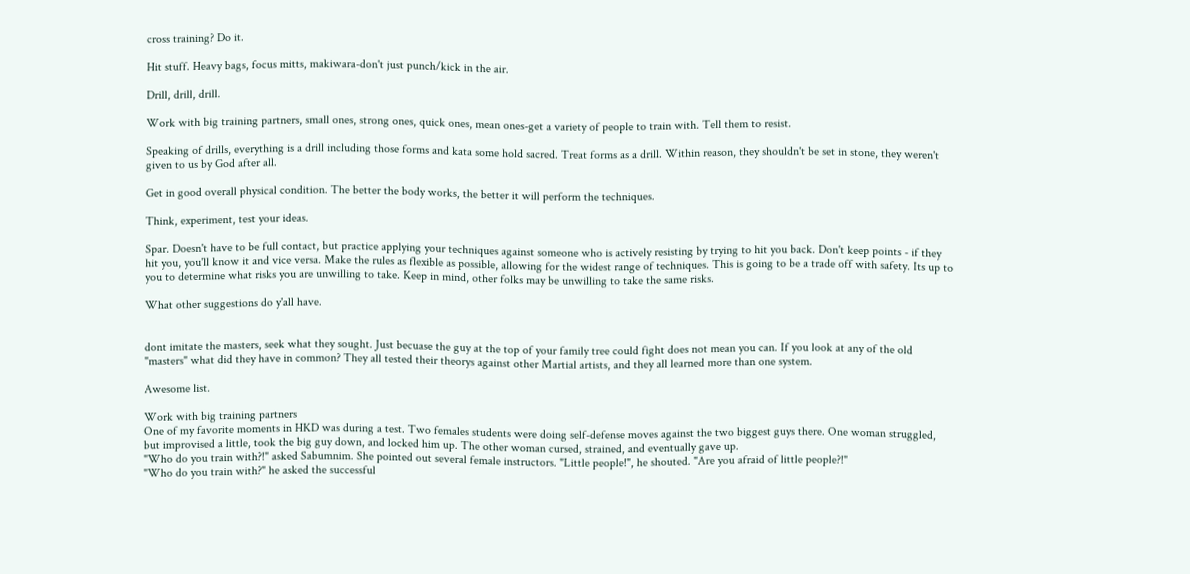cross training? Do it.

Hit stuff. Heavy bags, focus mitts, makiwara-don't just punch/kick in the air.

Drill, drill, drill.

Work with big training partners, small ones, strong ones, quick ones, mean ones-get a variety of people to train with. Tell them to resist.

Speaking of drills, everything is a drill including those forms and kata some hold sacred. Treat forms as a drill. Within reason, they shouldn't be set in stone, they weren't given to us by God after all.

Get in good overall physical condition. The better the body works, the better it will perform the techniques.

Think, experiment, test your ideas.

Spar. Doesn't have to be full contact, but practice applying your techniques against someone who is actively resisting by trying to hit you back. Don't keep points - if they hit you, you'll know it and vice versa. Make the rules as flexible as possible, allowing for the widest range of techniques. This is going to be a trade off with safety. Its up to you to determine what risks you are unwilling to take. Keep in mind, other folks may be unwilling to take the same risks.

What other suggestions do y'all have.


dont imitate the masters, seek what they sought. Just becuase the guy at the top of your family tree could fight does not mean you can. If you look at any of the old "masters" what did they have in common? They all tested their theorys against other Martial artists, and they all learned more than one system.

Awesome list.

Work with big training partners
One of my favorite moments in HKD was during a test. Two females students were doing self-defense moves against the two biggest guys there. One woman struggled, but improvised a little, took the big guy down, and locked him up. The other woman cursed, strained, and eventually gave up.
"Who do you train with?!" asked Sabumnim. She pointed out several female instructors. "Little people!", he shouted. "Are you afraid of little people?!"
"Who do you train with?" he asked the successful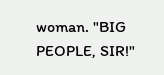woman. "BIG PEOPLE, SIR!"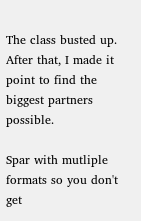The class busted up.
After that, I made it point to find the biggest partners possible.

Spar with mutliple formats so you don't get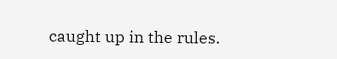caught up in the rules.